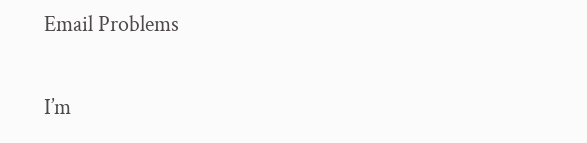Email Problems

I’m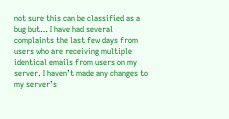not sure this can be classified as a bug but… I have had several complaints the last few days from users who are receiving multiple identical emails from users on my server. I haven’t made any changes to my server’s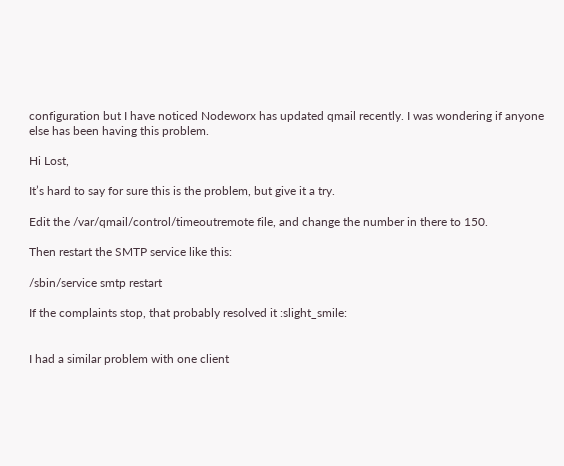configuration but I have noticed Nodeworx has updated qmail recently. I was wondering if anyone else has been having this problem.

Hi Lost,

It’s hard to say for sure this is the problem, but give it a try.

Edit the /var/qmail/control/timeoutremote file, and change the number in there to 150.

Then restart the SMTP service like this:

/sbin/service smtp restart

If the complaints stop, that probably resolved it :slight_smile:


I had a similar problem with one client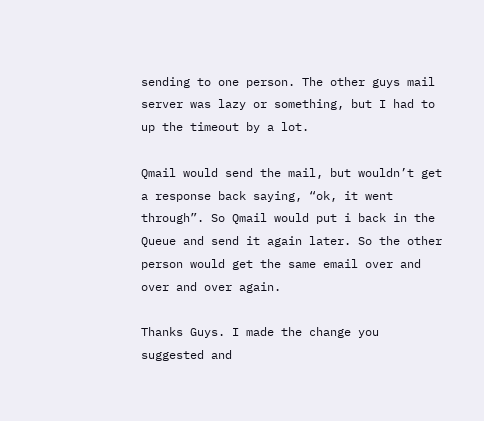sending to one person. The other guys mail server was lazy or something, but I had to up the timeout by a lot.

Qmail would send the mail, but wouldn’t get a response back saying, “ok, it went through”. So Qmail would put i back in the Queue and send it again later. So the other person would get the same email over and over and over again.

Thanks Guys. I made the change you suggested and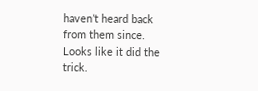haven’t heard back from them since. Looks like it did the trick.